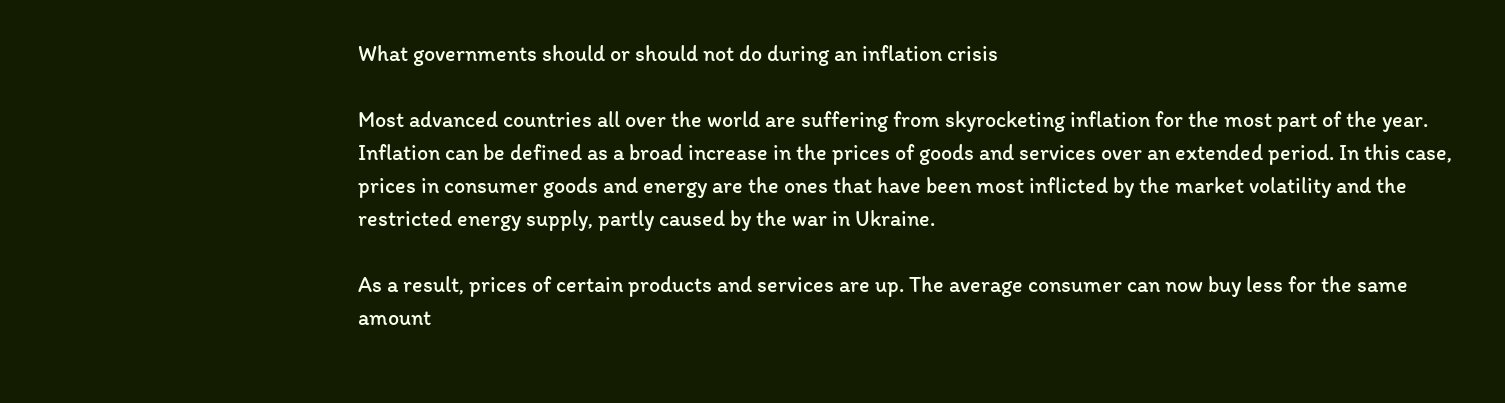What governments should or should not do during an inflation crisis

Most advanced countries all over the world are suffering from skyrocketing inflation for the most part of the year. Inflation can be defined as a broad increase in the prices of goods and services over an extended period. In this case, prices in consumer goods and energy are the ones that have been most inflicted by the market volatility and the restricted energy supply, partly caused by the war in Ukraine.

As a result, prices of certain products and services are up. The average consumer can now buy less for the same amount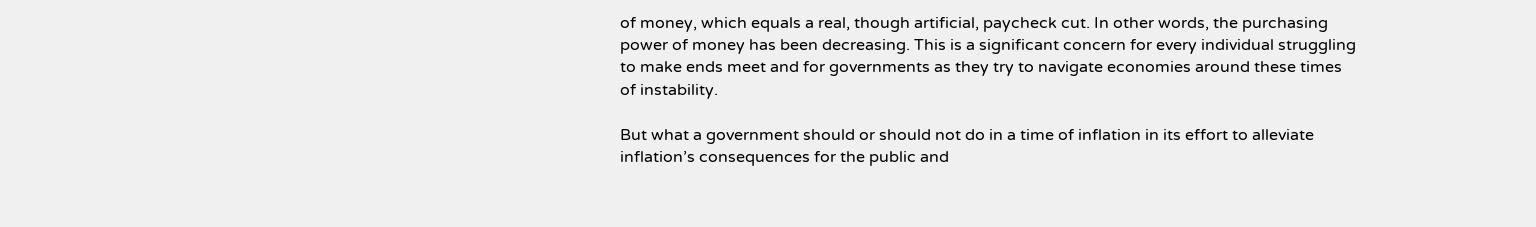of money, which equals a real, though artificial, paycheck cut. In other words, the purchasing power of money has been decreasing. This is a significant concern for every individual struggling to make ends meet and for governments as they try to navigate economies around these times of instability.

But what a government should or should not do in a time of inflation in its effort to alleviate inflation’s consequences for the public and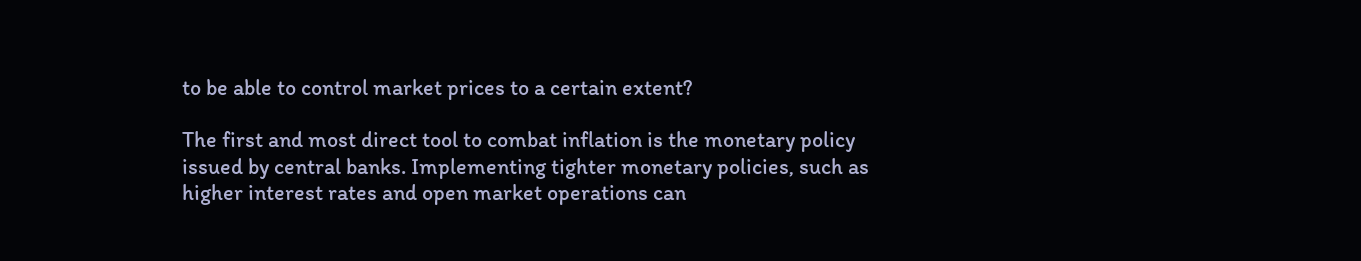to be able to control market prices to a certain extent?

The first and most direct tool to combat inflation is the monetary policy issued by central banks. Implementing tighter monetary policies, such as higher interest rates and open market operations can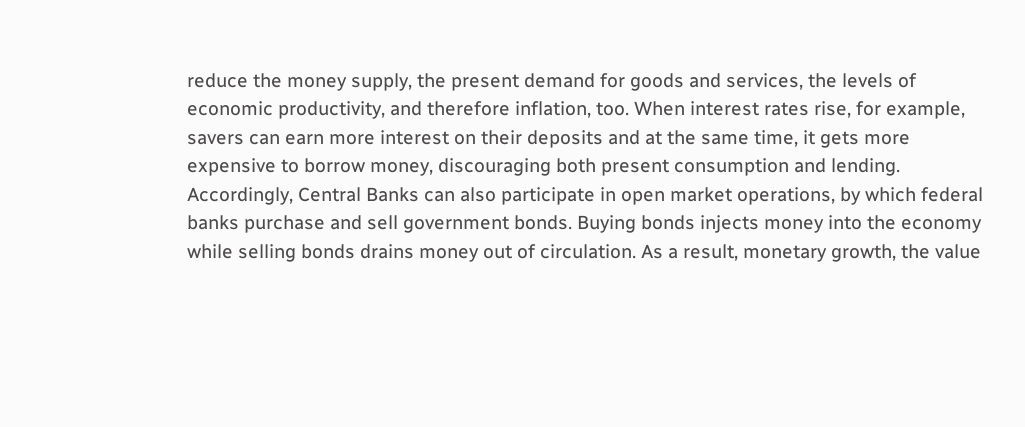reduce the money supply, the present demand for goods and services, the levels of economic productivity, and therefore inflation, too. When interest rates rise, for example, savers can earn more interest on their deposits and at the same time, it gets more expensive to borrow money, discouraging both present consumption and lending. Accordingly, Central Banks can also participate in open market operations, by which federal banks purchase and sell government bonds. Buying bonds injects money into the economy while selling bonds drains money out of circulation. As a result, monetary growth, the value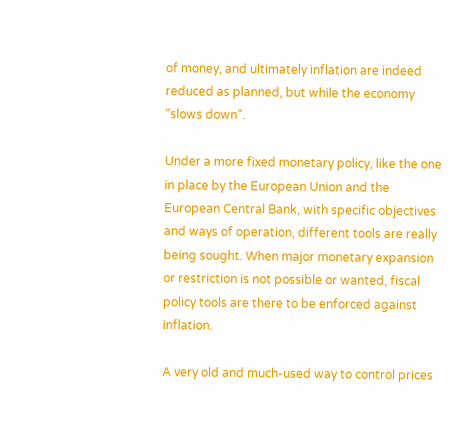of money, and ultimately inflation are indeed reduced as planned, but while the economy “slows down”.

Under a more fixed monetary policy, like the one in place by the European Union and the European Central Bank, with specific objectives and ways of operation, different tools are really being sought. When major monetary expansion or restriction is not possible or wanted, fiscal policy tools are there to be enforced against inflation.

A very old and much-used way to control prices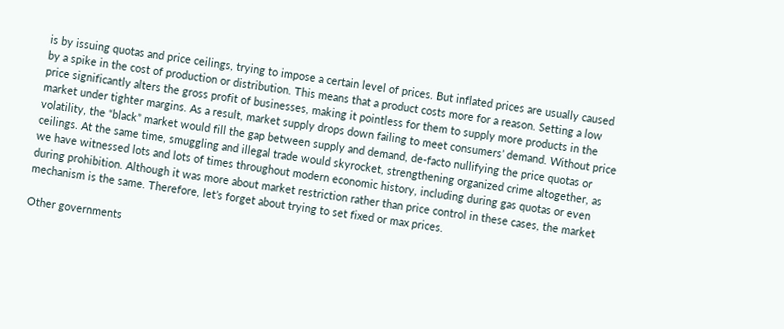is by issuing quotas and price ceilings, trying to impose a certain level of prices. But inflated prices are usually caused by a spike in the cost of production or distribution. This means that a product costs more for a reason. Setting a low price significantly alters the gross profit of businesses, making it pointless for them to supply more products in the market under tighter margins. As a result, market supply drops down failing to meet consumers’ demand. Without price volatility, the “black” market would fill the gap between supply and demand, de-facto nullifying the price quotas or ceilings. At the same time, smuggling and illegal trade would skyrocket, strengthening organized crime altogether, as we have witnessed lots and lots of times throughout modern economic history, including during gas quotas or even during prohibition. Although it was more about market restriction rather than price control in these cases, the market mechanism is the same. Therefore, let’s forget about trying to set fixed or max prices.

Other governments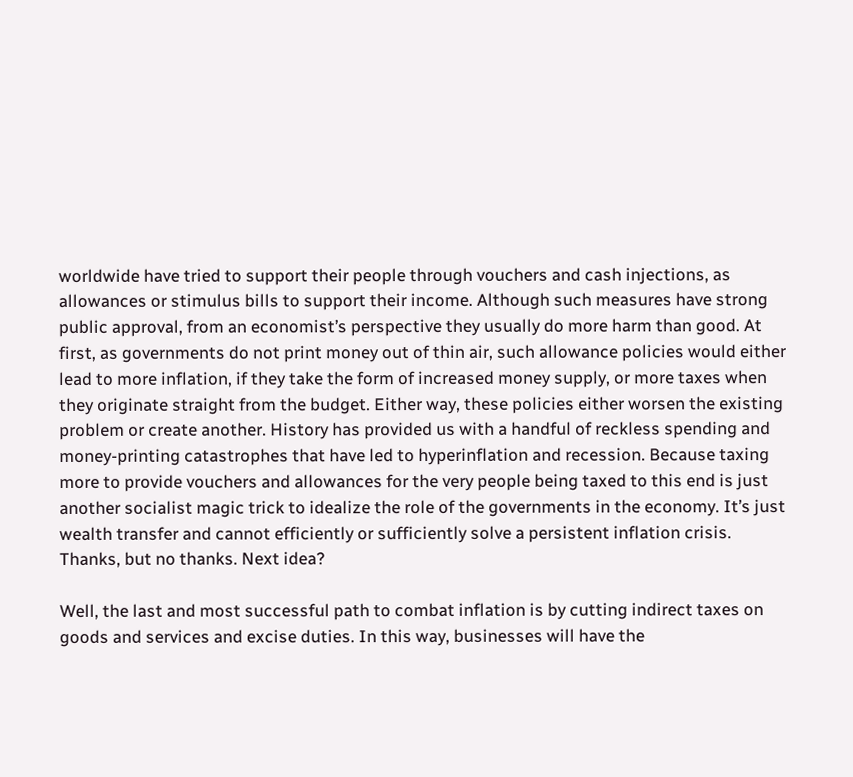worldwide have tried to support their people through vouchers and cash injections, as allowances or stimulus bills to support their income. Although such measures have strong public approval, from an economist’s perspective they usually do more harm than good. At first, as governments do not print money out of thin air, such allowance policies would either lead to more inflation, if they take the form of increased money supply, or more taxes when they originate straight from the budget. Either way, these policies either worsen the existing problem or create another. History has provided us with a handful of reckless spending and money-printing catastrophes that have led to hyperinflation and recession. Because taxing more to provide vouchers and allowances for the very people being taxed to this end is just another socialist magic trick to idealize the role of the governments in the economy. It’s just wealth transfer and cannot efficiently or sufficiently solve a persistent inflation crisis. Thanks, but no thanks. Next idea?

Well, the last and most successful path to combat inflation is by cutting indirect taxes on goods and services and excise duties. In this way, businesses will have the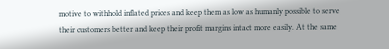motive to withhold inflated prices and keep them as low as humanly possible to serve their customers better and keep their profit margins intact more easily. At the same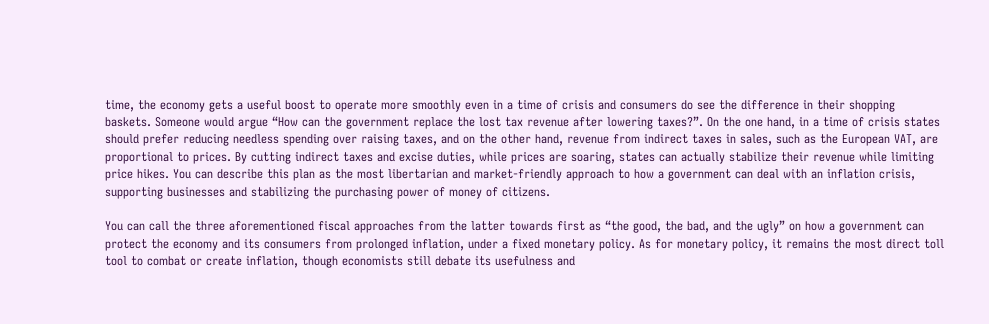time, the economy gets a useful boost to operate more smoothly even in a time of crisis and consumers do see the difference in their shopping baskets. Someone would argue “How can the government replace the lost tax revenue after lowering taxes?”. On the one hand, in a time of crisis states should prefer reducing needless spending over raising taxes, and on the other hand, revenue from indirect taxes in sales, such as the European VAT, are proportional to prices. By cutting indirect taxes and excise duties, while prices are soaring, states can actually stabilize their revenue while limiting price hikes. You can describe this plan as the most libertarian and market-friendly approach to how a government can deal with an inflation crisis, supporting businesses and stabilizing the purchasing power of money of citizens.

You can call the three aforementioned fiscal approaches from the latter towards first as “the good, the bad, and the ugly” on how a government can protect the economy and its consumers from prolonged inflation, under a fixed monetary policy. As for monetary policy, it remains the most direct toll tool to combat or create inflation, though economists still debate its usefulness and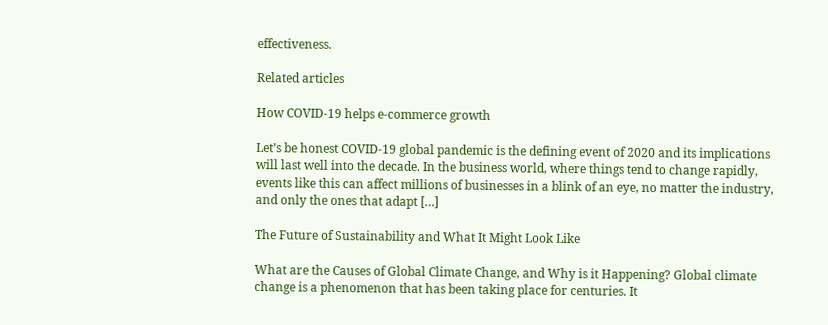effectiveness.

Related articles

How COVID-19 helps e-commerce growth

Let’s be honest COVID-19 global pandemic is the defining event of 2020 and its implications will last well into the decade. In the business world, where things tend to change rapidly, events like this can affect millions of businesses in a blink of an eye, no matter the industry, and only the ones that adapt […]

The Future of Sustainability and What It Might Look Like

What are the Causes of Global Climate Change, and Why is it Happening? Global climate change is a phenomenon that has been taking place for centuries. It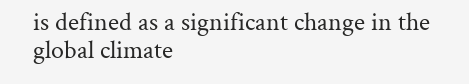is defined as a significant change in the global climate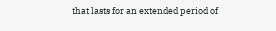that lasts for an extended period of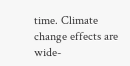time. Climate change effects are wide-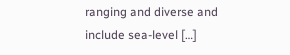ranging and diverse and include sea-level […]